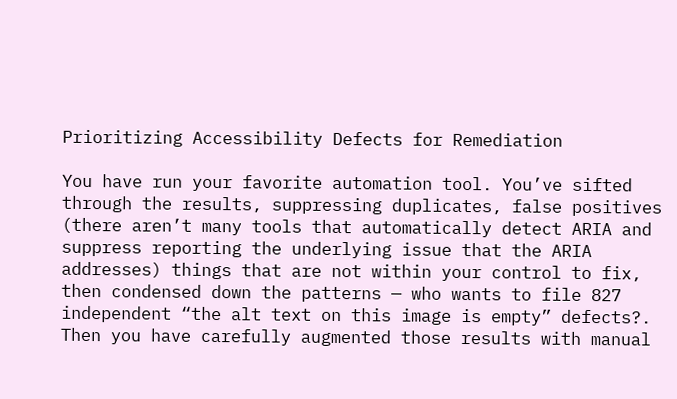Prioritizing Accessibility Defects for Remediation

You have run your favorite automation tool. You’ve sifted through the results, suppressing duplicates, false positives (there aren’t many tools that automatically detect ARIA and suppress reporting the underlying issue that the ARIA addresses) things that are not within your control to fix, then condensed down the patterns — who wants to file 827 independent “the alt text on this image is empty” defects?. Then you have carefully augmented those results with manual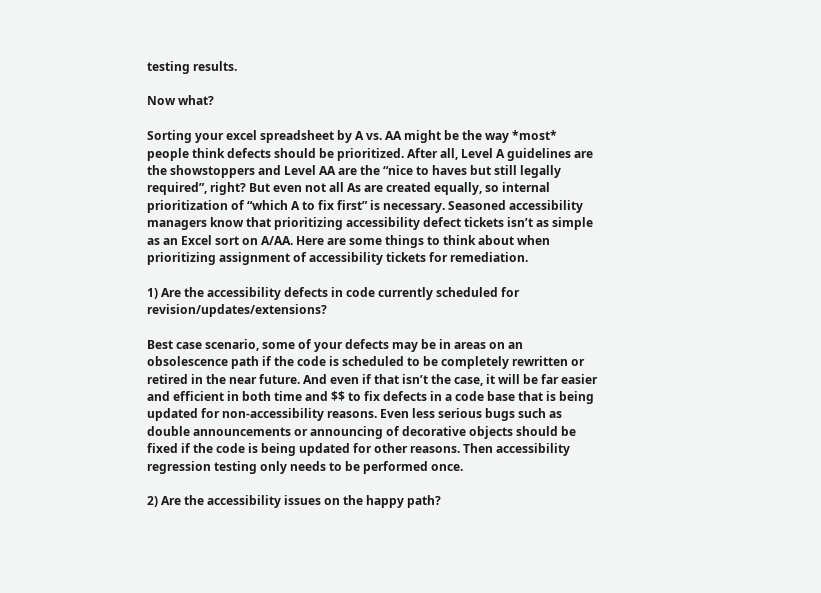testing results.

Now what?

Sorting your excel spreadsheet by A vs. AA might be the way *most* people think defects should be prioritized. After all, Level A guidelines are the showstoppers and Level AA are the “nice to haves but still legally required”, right? But even not all As are created equally, so internal prioritization of “which A to fix first” is necessary. Seasoned accessibility managers know that prioritizing accessibility defect tickets isn’t as simple as an Excel sort on A/AA. Here are some things to think about when prioritizing assignment of accessibility tickets for remediation.

1) Are the accessibility defects in code currently scheduled for revision/updates/extensions?

Best case scenario, some of your defects may be in areas on an obsolescence path if the code is scheduled to be completely rewritten or retired in the near future. And even if that isn’t the case, it will be far easier and efficient in both time and $$ to fix defects in a code base that is being updated for non-accessibility reasons. Even less serious bugs such as double announcements or announcing of decorative objects should be fixed if the code is being updated for other reasons. Then accessibility regression testing only needs to be performed once.

2) Are the accessibility issues on the happy path?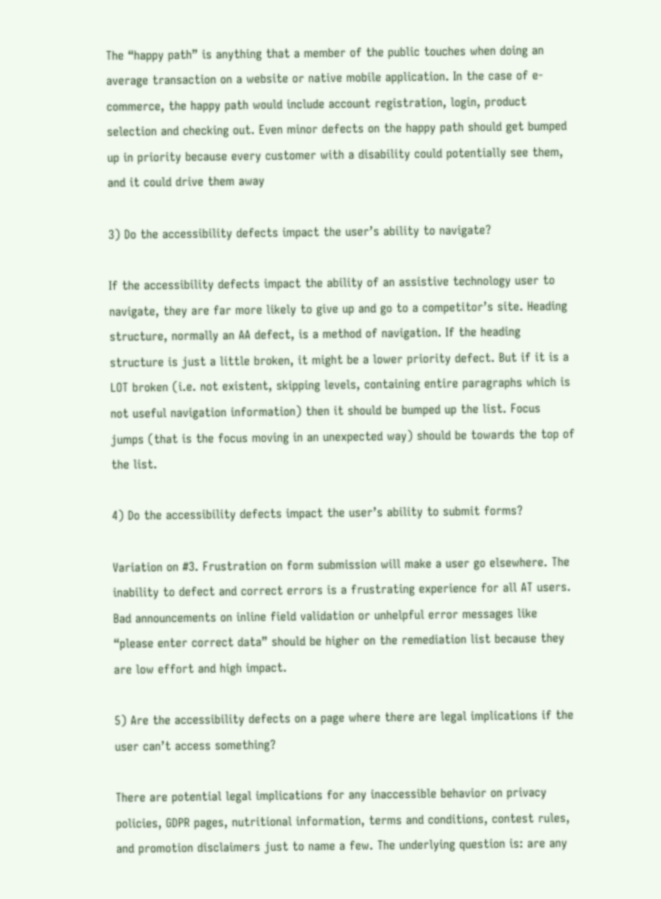The “happy path” is anything that a member of the public touches when doing an average transaction on a website or native mobile application. In the case of e-commerce, the happy path would include account registration, login, product selection and checking out. Even minor defects on the happy path should get bumped up in priority because every customer with a disability could potentially see them, and it could drive them away

3) Do the accessibility defects impact the user’s ability to navigate?

If the accessibility defects impact the ability of an assistive technology user to navigate, they are far more likely to give up and go to a competitor’s site. Heading structure, normally an AA defect, is a method of navigation. If the heading structure is just a little broken, it might be a lower priority defect. But if it is a LOT broken (i.e. not existent, skipping levels, containing entire paragraphs which is not useful navigation information) then it should be bumped up the list. Focus jumps (that is the focus moving in an unexpected way) should be towards the top of the list.

4) Do the accessibility defects impact the user’s ability to submit forms?

Variation on #3. Frustration on form submission will make a user go elsewhere. The inability to defect and correct errors is a frustrating experience for all AT users. Bad announcements on inline field validation or unhelpful error messages like “please enter correct data” should be higher on the remediation list because they are low effort and high impact.

5) Are the accessibility defects on a page where there are legal implications if the user can’t access something?

There are potential legal implications for any inaccessible behavior on privacy policies, GDPR pages, nutritional information, terms and conditions, contest rules, and promotion disclaimers just to name a few. The underlying question is: are any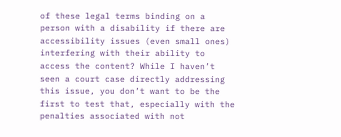of these legal terms binding on a person with a disability if there are accessibility issues (even small ones) interfering with their ability to access the content? While I haven’t seen a court case directly addressing this issue, you don’t want to be the first to test that, especially with the penalties associated with not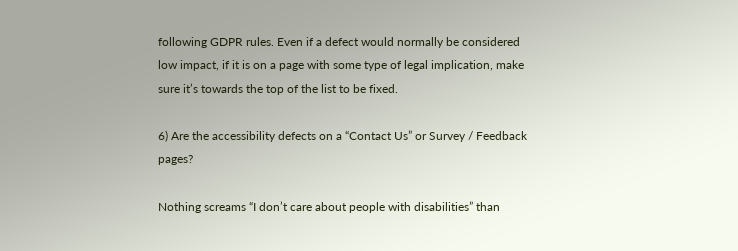following GDPR rules. Even if a defect would normally be considered low impact, if it is on a page with some type of legal implication, make sure it’s towards the top of the list to be fixed.

6) Are the accessibility defects on a “Contact Us” or Survey / Feedback pages?

Nothing screams “I don’t care about people with disabilities” than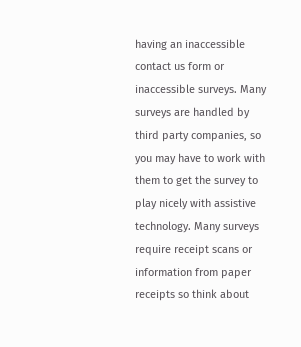having an inaccessible contact us form or inaccessible surveys. Many surveys are handled by third party companies, so you may have to work with them to get the survey to play nicely with assistive technology. Many surveys require receipt scans or information from paper receipts so think about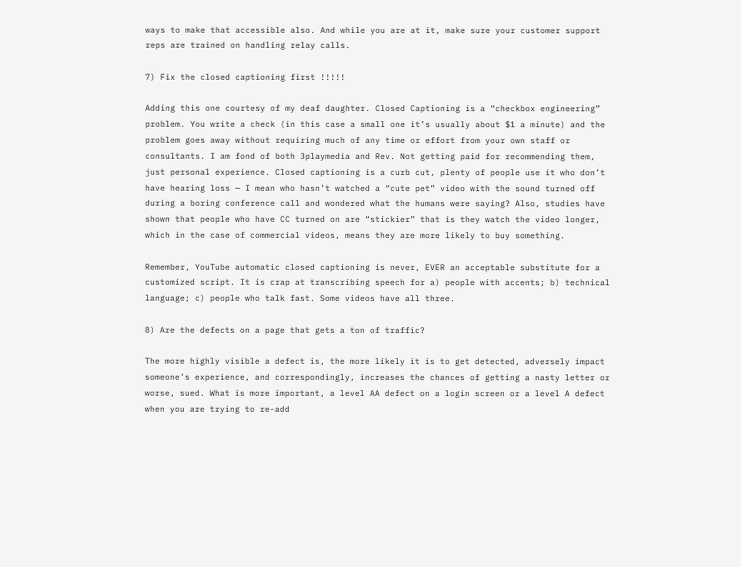ways to make that accessible also. And while you are at it, make sure your customer support reps are trained on handling relay calls.

7) Fix the closed captioning first !!!!!

Adding this one courtesy of my deaf daughter. Closed Captioning is a “checkbox engineering” problem. You write a check (in this case a small one it’s usually about $1 a minute) and the problem goes away without requiring much of any time or effort from your own staff or consultants. I am fond of both 3playmedia and Rev. Not getting paid for recommending them, just personal experience. Closed captioning is a curb cut, plenty of people use it who don’t have hearing loss — I mean who hasn’t watched a “cute pet” video with the sound turned off during a boring conference call and wondered what the humans were saying? Also, studies have shown that people who have CC turned on are “stickier” that is they watch the video longer, which in the case of commercial videos, means they are more likely to buy something.

Remember, YouTube automatic closed captioning is never, EVER an acceptable substitute for a customized script. It is crap at transcribing speech for a) people with accents; b) technical language; c) people who talk fast. Some videos have all three.

8) Are the defects on a page that gets a ton of traffic?

The more highly visible a defect is, the more likely it is to get detected, adversely impact someone’s experience, and correspondingly, increases the chances of getting a nasty letter or worse, sued. What is more important, a level AA defect on a login screen or a level A defect when you are trying to re-add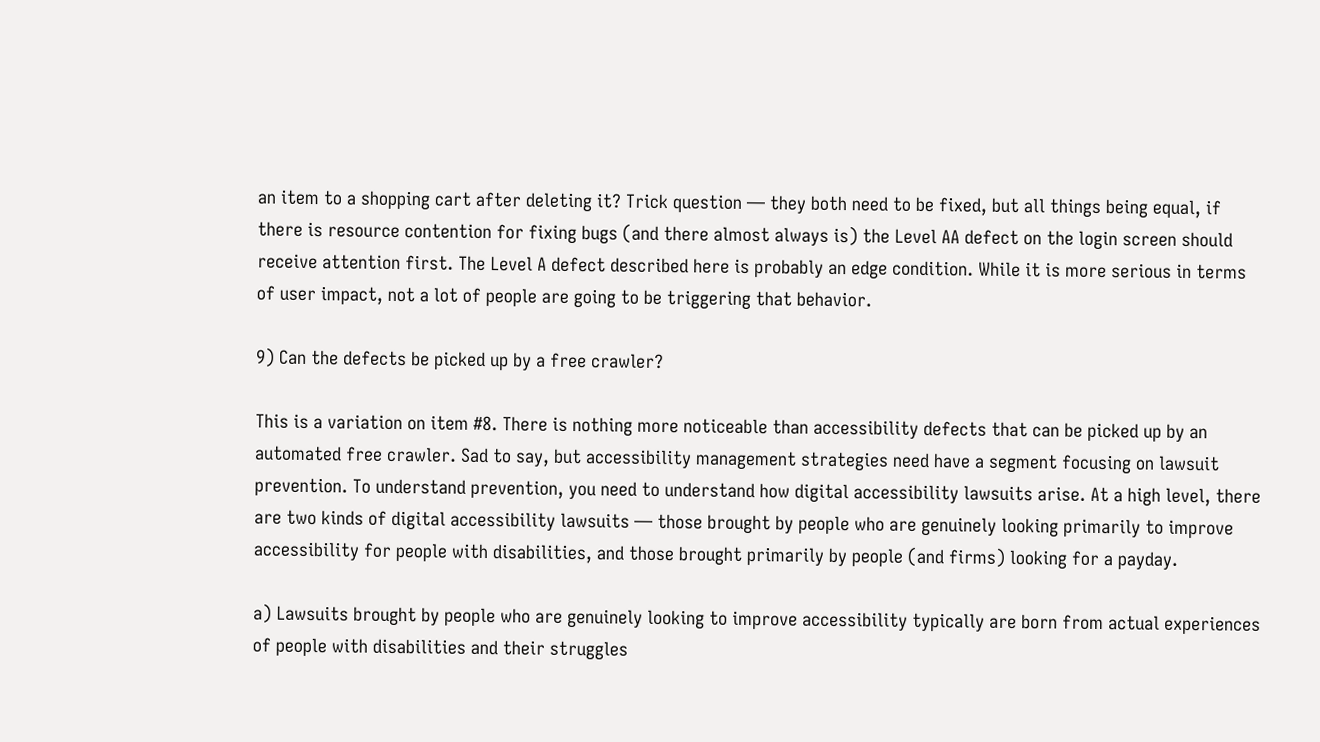an item to a shopping cart after deleting it? Trick question — they both need to be fixed, but all things being equal, if there is resource contention for fixing bugs (and there almost always is) the Level AA defect on the login screen should receive attention first. The Level A defect described here is probably an edge condition. While it is more serious in terms of user impact, not a lot of people are going to be triggering that behavior.

9) Can the defects be picked up by a free crawler?

This is a variation on item #8. There is nothing more noticeable than accessibility defects that can be picked up by an automated free crawler. Sad to say, but accessibility management strategies need have a segment focusing on lawsuit prevention. To understand prevention, you need to understand how digital accessibility lawsuits arise. At a high level, there are two kinds of digital accessibility lawsuits — those brought by people who are genuinely looking primarily to improve accessibility for people with disabilities, and those brought primarily by people (and firms) looking for a payday.

a) Lawsuits brought by people who are genuinely looking to improve accessibility typically are born from actual experiences of people with disabilities and their struggles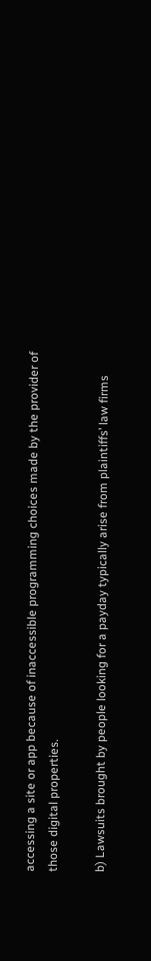accessing a site or app because of inaccessible programming choices made by the provider of those digital properties.

b) Lawsuits brought by people looking for a payday typically arise from plaintiffs’ law firms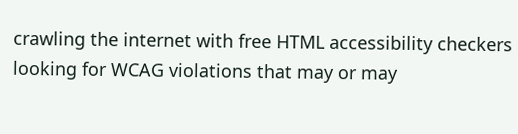crawling the internet with free HTML accessibility checkers looking for WCAG violations that may or may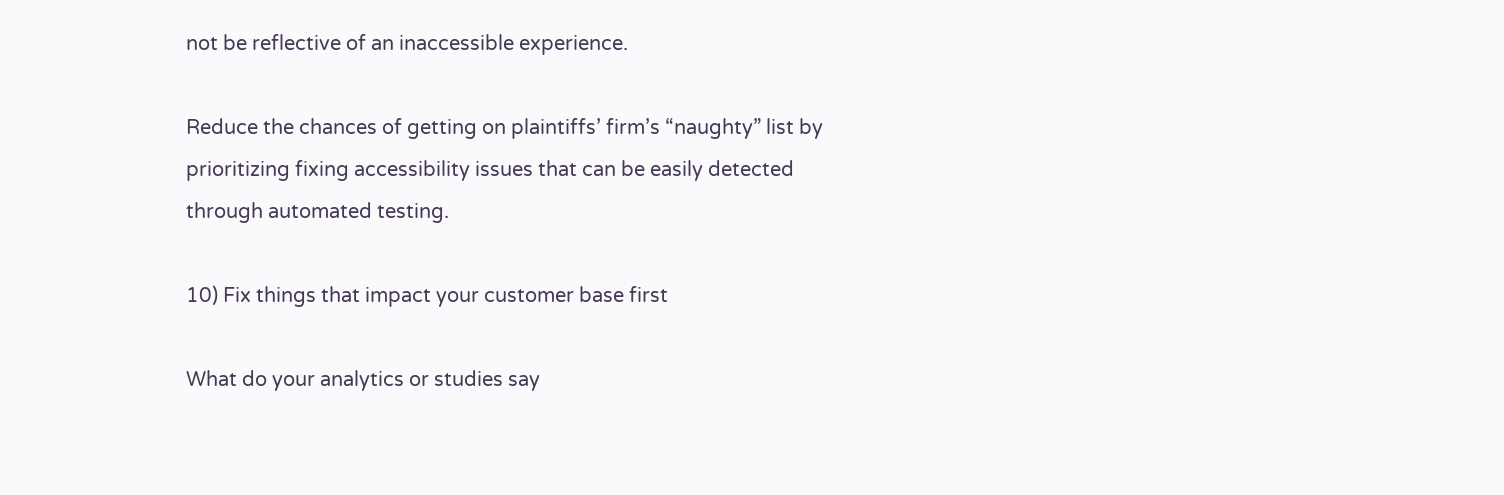not be reflective of an inaccessible experience.

Reduce the chances of getting on plaintiffs’ firm’s “naughty” list by prioritizing fixing accessibility issues that can be easily detected through automated testing.

10) Fix things that impact your customer base first

What do your analytics or studies say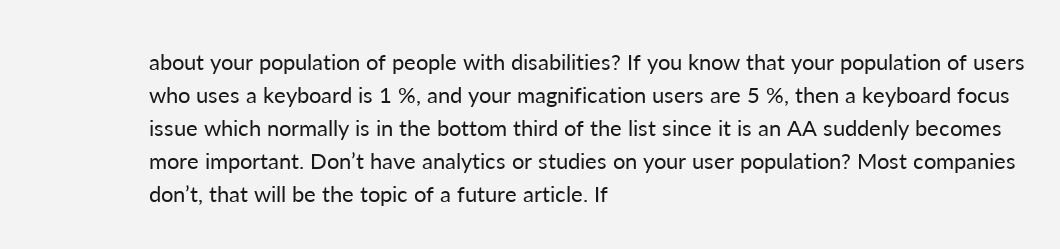about your population of people with disabilities? If you know that your population of users who uses a keyboard is 1 %, and your magnification users are 5 %, then a keyboard focus issue which normally is in the bottom third of the list since it is an AA suddenly becomes more important. Don’t have analytics or studies on your user population? Most companies don’t, that will be the topic of a future article. If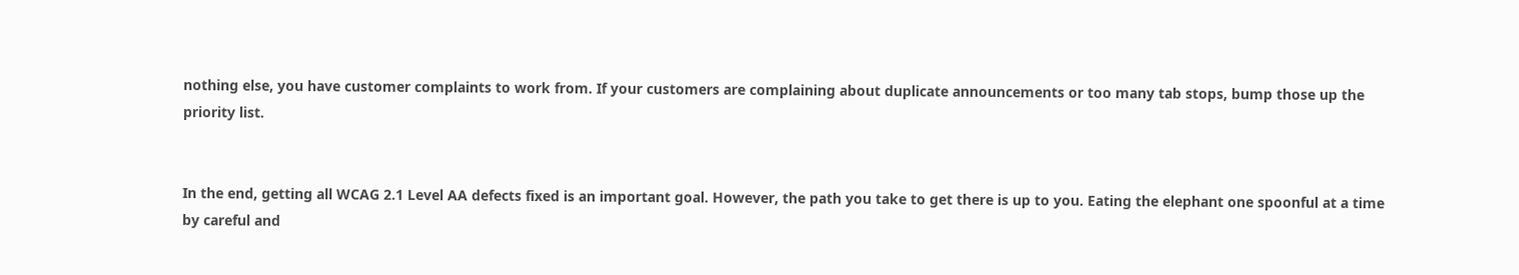nothing else, you have customer complaints to work from. If your customers are complaining about duplicate announcements or too many tab stops, bump those up the priority list.


In the end, getting all WCAG 2.1 Level AA defects fixed is an important goal. However, the path you take to get there is up to you. Eating the elephant one spoonful at a time by careful and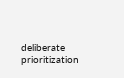deliberate prioritization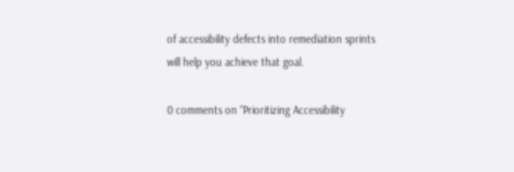of accessibility defects into remediation sprints will help you achieve that goal.

0 comments on “Prioritizing Accessibility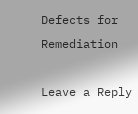Defects for Remediation

Leave a Reply